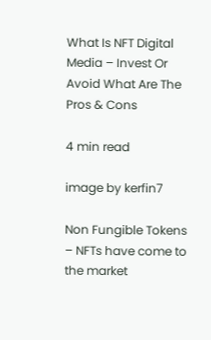What Is NFT Digital Media – Invest Or Avoid What Are The Pros & Cons

4 min read

image by kerfin7

Non Fungible Tokens – NFTs have come to the market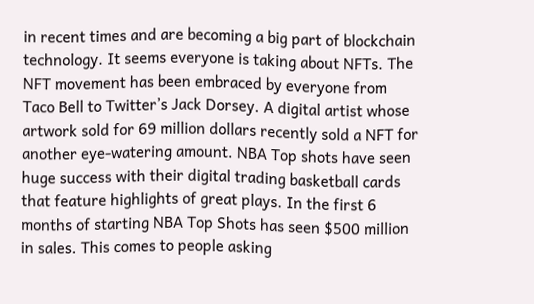in recent times and are becoming a big part of blockchain technology. It seems everyone is taking about NFTs. The NFT movement has been embraced by everyone from Taco Bell to Twitter’s Jack Dorsey. A digital artist whose artwork sold for 69 million dollars recently sold a NFT for another eye-watering amount. NBA Top shots have seen huge success with their digital trading basketball cards that feature highlights of great plays. In the first 6 months of starting NBA Top Shots has seen $500 million in sales. This comes to people asking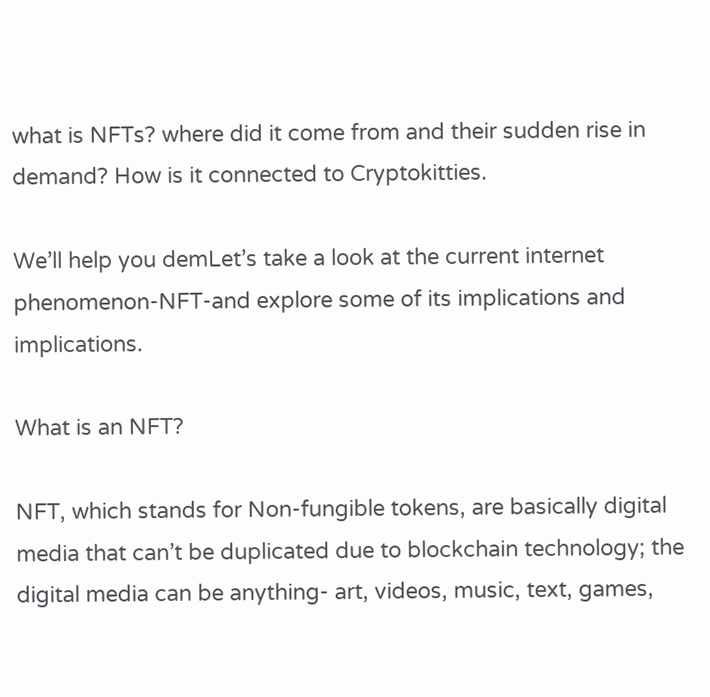what is NFTs? where did it come from and their sudden rise in demand? How is it connected to Cryptokitties.

We’ll help you demLet’s take a look at the current internet phenomenon-NFT-and explore some of its implications and implications.

What is an NFT?

NFT, which stands for Non-fungible tokens, are basically digital media that can’t be duplicated due to blockchain technology; the digital media can be anything- art, videos, music, text, games,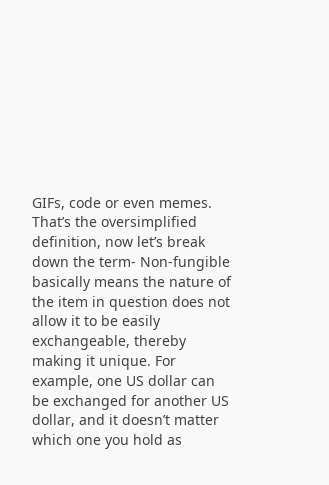GIFs, code or even memes. That’s the oversimplified definition, now let’s break down the term- Non-fungible basically means the nature of the item in question does not allow it to be easily exchangeable, thereby making it unique. For example, one US dollar can be exchanged for another US dollar, and it doesn’t matter which one you hold as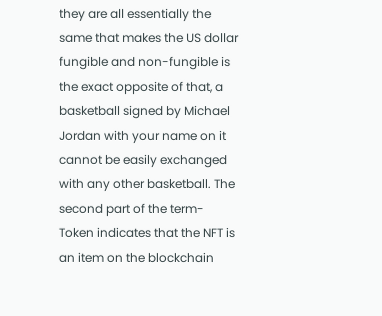they are all essentially the same that makes the US dollar fungible and non-fungible is the exact opposite of that, a basketball signed by Michael Jordan with your name on it cannot be easily exchanged with any other basketball. The second part of the term- Token indicates that the NFT is an item on the blockchain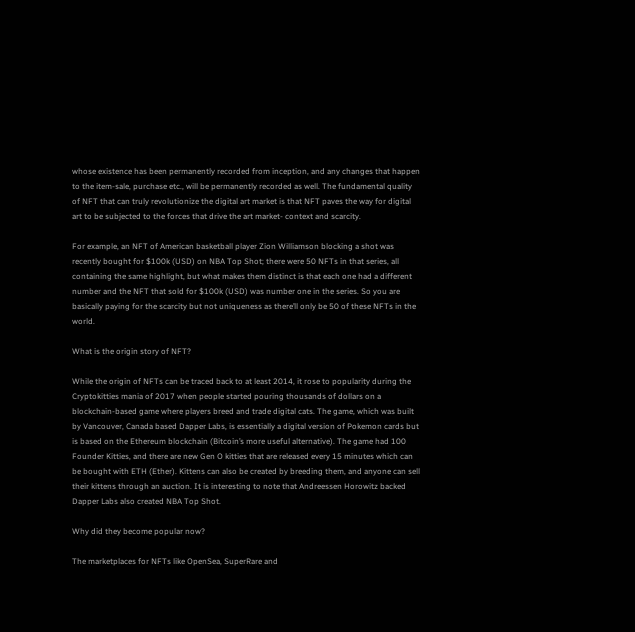whose existence has been permanently recorded from inception, and any changes that happen to the item-sale, purchase etc., will be permanently recorded as well. The fundamental quality of NFT that can truly revolutionize the digital art market is that NFT paves the way for digital art to be subjected to the forces that drive the art market- context and scarcity.

For example, an NFT of American basketball player Zion Williamson blocking a shot was recently bought for $100k (USD) on NBA Top Shot; there were 50 NFTs in that series, all containing the same highlight, but what makes them distinct is that each one had a different number and the NFT that sold for $100k (USD) was number one in the series. So you are basically paying for the scarcity but not uniqueness as there’ll only be 50 of these NFTs in the world.

What is the origin story of NFT?

While the origin of NFTs can be traced back to at least 2014, it rose to popularity during the Cryptokitties mania of 2017 when people started pouring thousands of dollars on a blockchain-based game where players breed and trade digital cats. The game, which was built by Vancouver, Canada based Dapper Labs, is essentially a digital version of Pokemon cards but is based on the Ethereum blockchain (Bitcoin’s more useful alternative). The game had 100 Founder Kitties, and there are new Gen O kitties that are released every 15 minutes which can be bought with ETH (Ether). Kittens can also be created by breeding them, and anyone can sell their kittens through an auction. It is interesting to note that Andreessen Horowitz backed Dapper Labs also created NBA Top Shot.

Why did they become popular now?

The marketplaces for NFTs like OpenSea, SuperRare and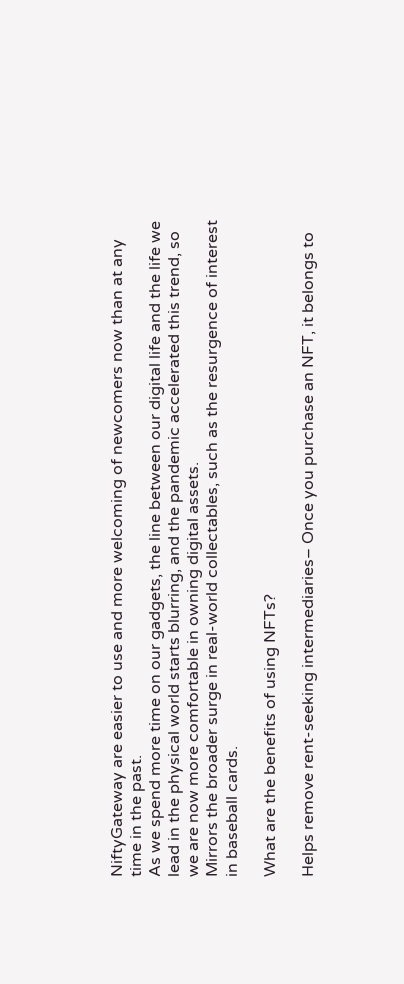NiftyGateway are easier to use and more welcoming of newcomers now than at any time in the past.
As we spend more time on our gadgets, the line between our digital life and the life we lead in the physical world starts blurring, and the pandemic accelerated this trend, so we are now more comfortable in owning digital assets.
Mirrors the broader surge in real-world collectables, such as the resurgence of interest in baseball cards.

What are the benefits of using NFTs?

Helps remove rent-seeking intermediaries– Once you purchase an NFT, it belongs to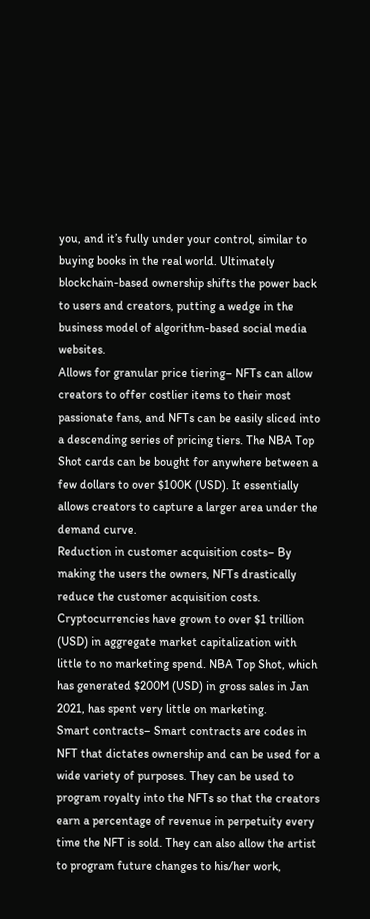you, and it’s fully under your control, similar to buying books in the real world. Ultimately blockchain-based ownership shifts the power back to users and creators, putting a wedge in the business model of algorithm-based social media websites.
Allows for granular price tiering– NFTs can allow creators to offer costlier items to their most passionate fans, and NFTs can be easily sliced into a descending series of pricing tiers. The NBA Top Shot cards can be bought for anywhere between a few dollars to over $100K (USD). It essentially allows creators to capture a larger area under the demand curve.
Reduction in customer acquisition costs– By making the users the owners, NFTs drastically reduce the customer acquisition costs. Cryptocurrencies have grown to over $1 trillion (USD) in aggregate market capitalization with little to no marketing spend. NBA Top Shot, which has generated $200M (USD) in gross sales in Jan 2021, has spent very little on marketing.
Smart contracts– Smart contracts are codes in NFT that dictates ownership and can be used for a wide variety of purposes. They can be used to program royalty into the NFTs so that the creators earn a percentage of revenue in perpetuity every time the NFT is sold. They can also allow the artist to program future changes to his/her work,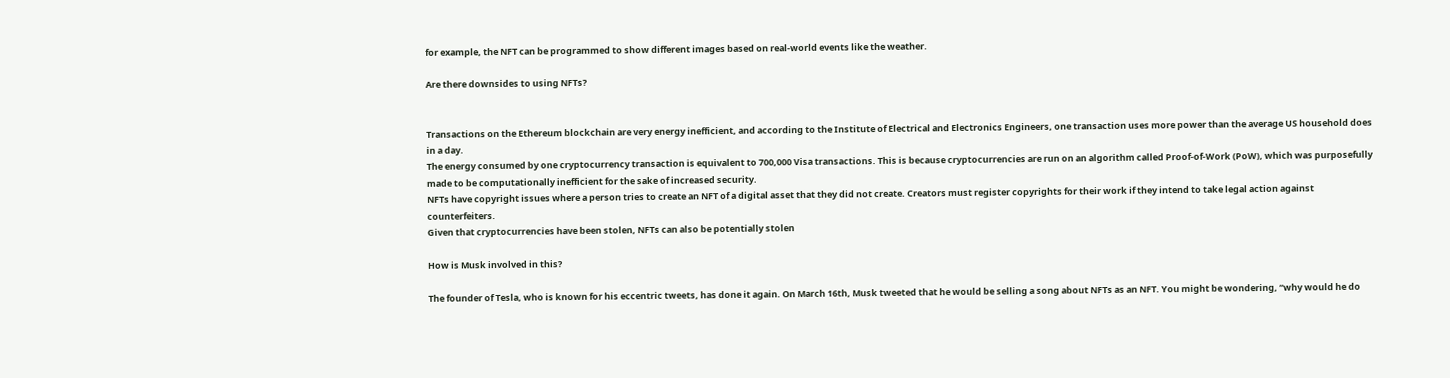for example, the NFT can be programmed to show different images based on real-world events like the weather.

Are there downsides to using NFTs?


Transactions on the Ethereum blockchain are very energy inefficient, and according to the Institute of Electrical and Electronics Engineers, one transaction uses more power than the average US household does in a day.
The energy consumed by one cryptocurrency transaction is equivalent to 700,000 Visa transactions. This is because cryptocurrencies are run on an algorithm called Proof-of-Work (PoW), which was purposefully made to be computationally inefficient for the sake of increased security.
NFTs have copyright issues where a person tries to create an NFT of a digital asset that they did not create. Creators must register copyrights for their work if they intend to take legal action against counterfeiters.
Given that cryptocurrencies have been stolen, NFTs can also be potentially stolen

How is Musk involved in this?

The founder of Tesla, who is known for his eccentric tweets, has done it again. On March 16th, Musk tweeted that he would be selling a song about NFTs as an NFT. You might be wondering, “why would he do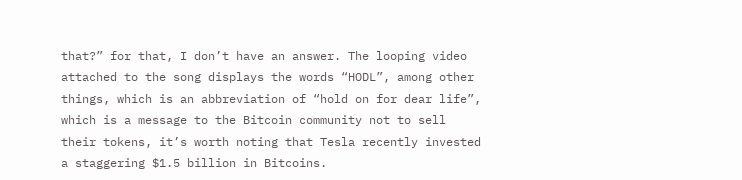that?” for that, I don’t have an answer. The looping video attached to the song displays the words “HODL”, among other things, which is an abbreviation of “hold on for dear life”, which is a message to the Bitcoin community not to sell their tokens, it’s worth noting that Tesla recently invested a staggering $1.5 billion in Bitcoins.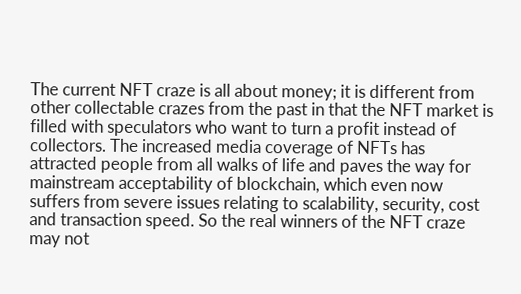The current NFT craze is all about money; it is different from other collectable crazes from the past in that the NFT market is filled with speculators who want to turn a profit instead of collectors. The increased media coverage of NFTs has attracted people from all walks of life and paves the way for mainstream acceptability of blockchain, which even now suffers from severe issues relating to scalability, security, cost and transaction speed. So the real winners of the NFT craze may not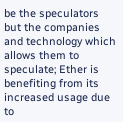be the speculators but the companies and technology which allows them to speculate; Ether is benefiting from its increased usage due to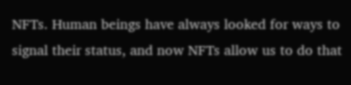NFTs. Human beings have always looked for ways to signal their status, and now NFTs allow us to do that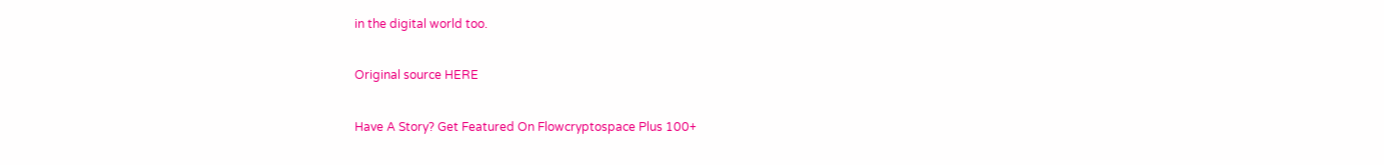in the digital world too.

Original source HERE

Have A Story? Get Featured On Flowcryptospace Plus 100+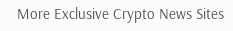More Exclusive Crypto News Sites